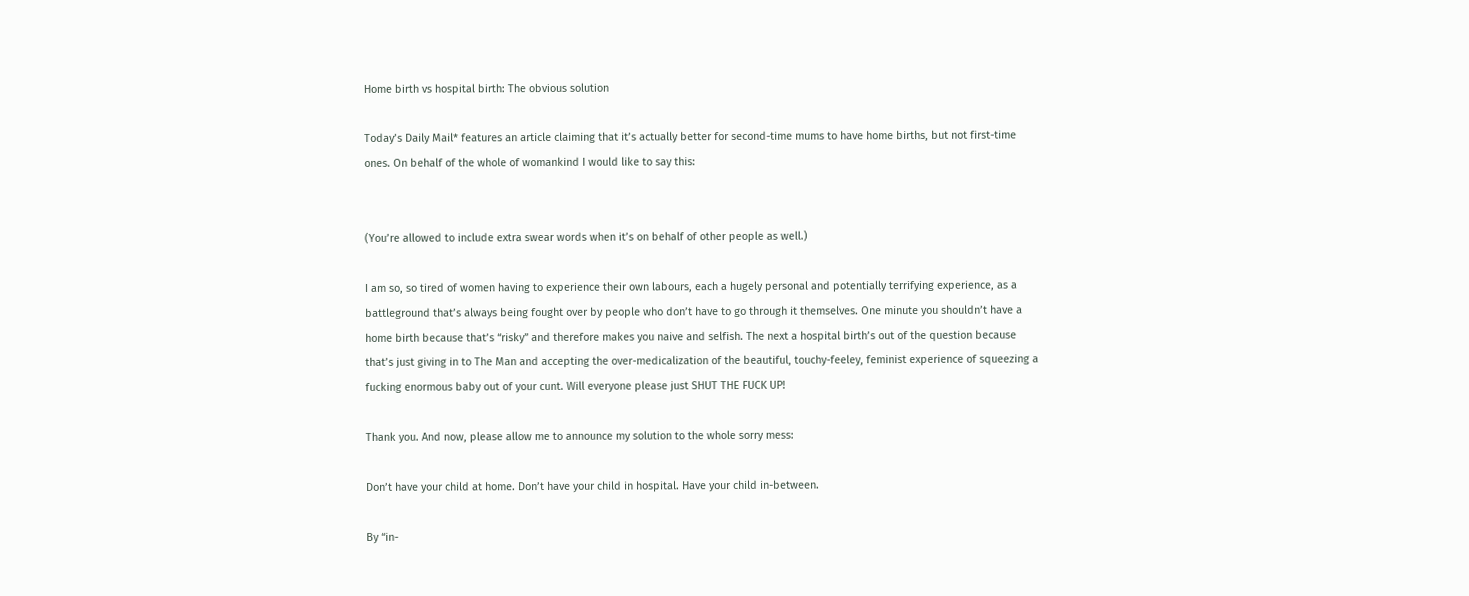Home birth vs hospital birth: The obvious solution

Today’s Daily Mail* features an article claiming that it’s actually better for second-time mums to have home births, but not first-time ones. On behalf of the whole of womankind I would like to say this:


(You’re allowed to include extra swear words when it’s on behalf of other people as well.)

I am so, so tired of women having to experience their own labours, each a hugely personal and potentially terrifying experience, as a battleground that’s always being fought over by people who don’t have to go through it themselves. One minute you shouldn’t have a home birth because that’s “risky” and therefore makes you naive and selfish. The next a hospital birth’s out of the question because that’s just giving in to The Man and accepting the over-medicalization of the beautiful, touchy-feeley, feminist experience of squeezing a fucking enormous baby out of your cunt. Will everyone please just SHUT THE FUCK UP!

Thank you. And now, please allow me to announce my solution to the whole sorry mess:

Don’t have your child at home. Don’t have your child in hospital. Have your child in-between.

By “in-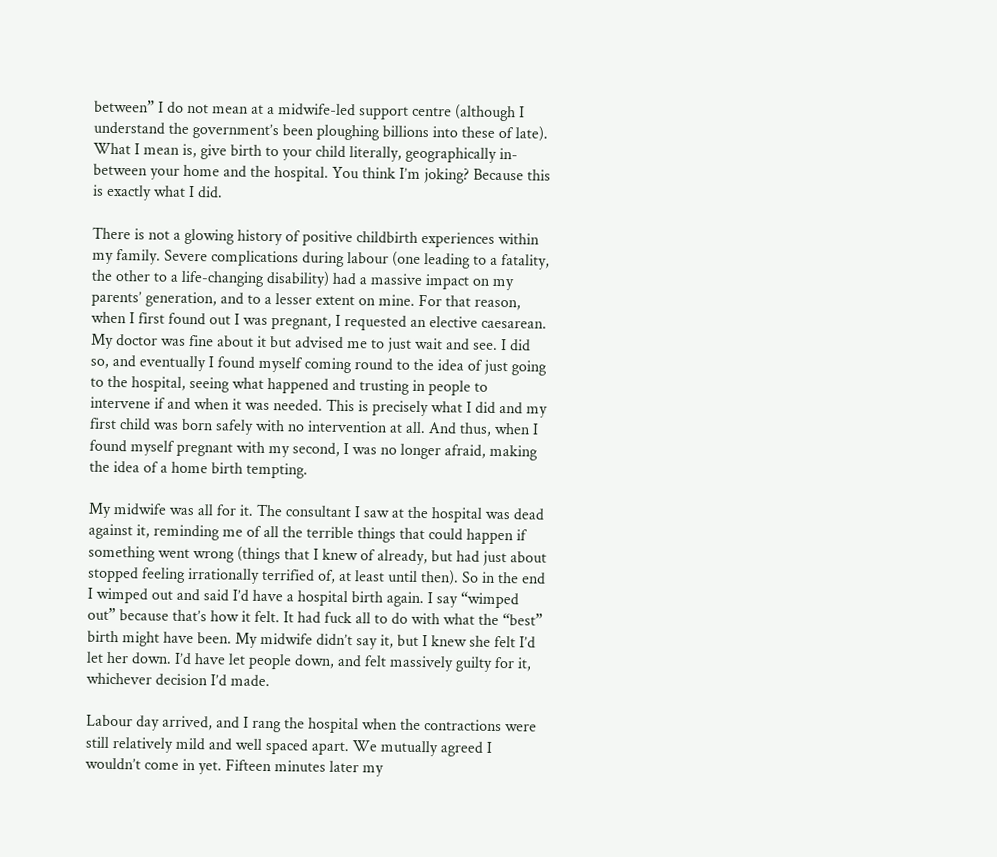between” I do not mean at a midwife-led support centre (although I understand the government’s been ploughing billions into these of late). What I mean is, give birth to your child literally, geographically in-between your home and the hospital. You think I’m joking? Because this is exactly what I did.

There is not a glowing history of positive childbirth experiences within my family. Severe complications during labour (one leading to a fatality, the other to a life-changing disability) had a massive impact on my parents’ generation, and to a lesser extent on mine. For that reason, when I first found out I was pregnant, I requested an elective caesarean. My doctor was fine about it but advised me to just wait and see. I did so, and eventually I found myself coming round to the idea of just going to the hospital, seeing what happened and trusting in people to intervene if and when it was needed. This is precisely what I did and my first child was born safely with no intervention at all. And thus, when I found myself pregnant with my second, I was no longer afraid, making the idea of a home birth tempting.

My midwife was all for it. The consultant I saw at the hospital was dead against it, reminding me of all the terrible things that could happen if something went wrong (things that I knew of already, but had just about stopped feeling irrationally terrified of, at least until then). So in the end I wimped out and said I’d have a hospital birth again. I say “wimped out” because that’s how it felt. It had fuck all to do with what the “best” birth might have been. My midwife didn’t say it, but I knew she felt I’d let her down. I’d have let people down, and felt massively guilty for it, whichever decision I’d made.

Labour day arrived, and I rang the hospital when the contractions were still relatively mild and well spaced apart. We mutually agreed I wouldn’t come in yet. Fifteen minutes later my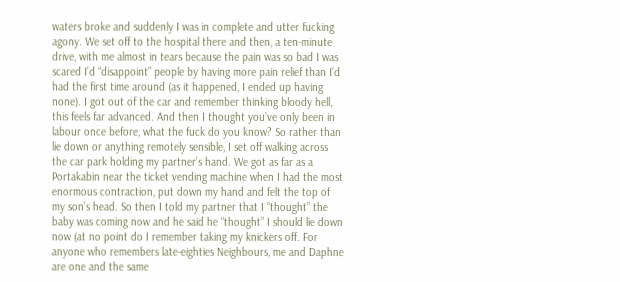waters broke and suddenly I was in complete and utter fucking agony. We set off to the hospital there and then, a ten-minute drive, with me almost in tears because the pain was so bad I was scared I’d “disappoint” people by having more pain relief than I’d had the first time around (as it happened, I ended up having none). I got out of the car and remember thinking bloody hell, this feels far advanced. And then I thought you’ve only been in labour once before, what the fuck do you know? So rather than lie down or anything remotely sensible, I set off walking across the car park holding my partner’s hand. We got as far as a Portakabin near the ticket vending machine when I had the most enormous contraction, put down my hand and felt the top of my son’s head. So then I told my partner that I “thought” the baby was coming now and he said he “thought” I should lie down now (at no point do I remember taking my knickers off. For anyone who remembers late-eighties Neighbours, me and Daphne are one and the same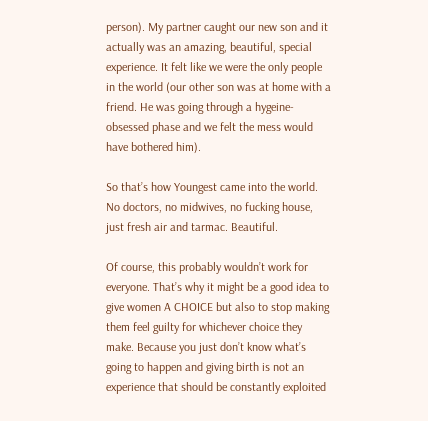person). My partner caught our new son and it actually was an amazing, beautiful, special experience. It felt like we were the only people in the world (our other son was at home with a friend. He was going through a hygeine-obsessed phase and we felt the mess would have bothered him).

So that’s how Youngest came into the world. No doctors, no midwives, no fucking house, just fresh air and tarmac. Beautiful.

Of course, this probably wouldn’t work for everyone. That’s why it might be a good idea to give women A CHOICE but also to stop making them feel guilty for whichever choice they make. Because you just don’t know what’s going to happen and giving birth is not an experience that should be constantly exploited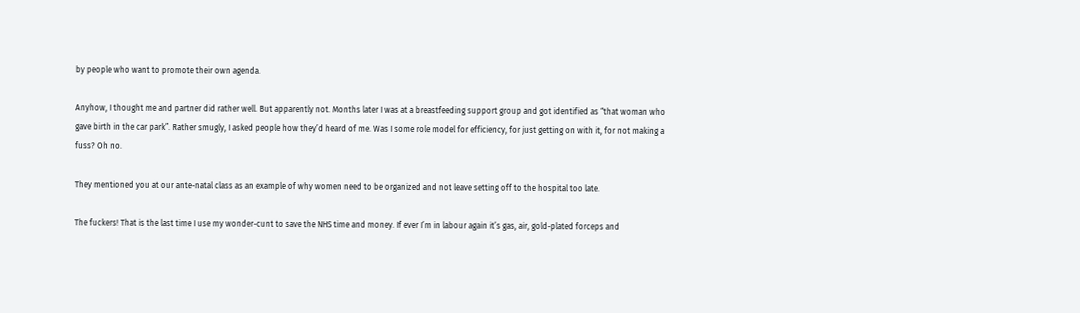by people who want to promote their own agenda.

Anyhow, I thought me and partner did rather well. But apparently not. Months later I was at a breastfeeding support group and got identified as “that woman who gave birth in the car park”. Rather smugly, I asked people how they’d heard of me. Was I some role model for efficiency, for just getting on with it, for not making a fuss? Oh no.

They mentioned you at our ante-natal class as an example of why women need to be organized and not leave setting off to the hospital too late.

The fuckers! That is the last time I use my wonder-cunt to save the NHS time and money. If ever I’m in labour again it’s gas, air, gold-plated forceps and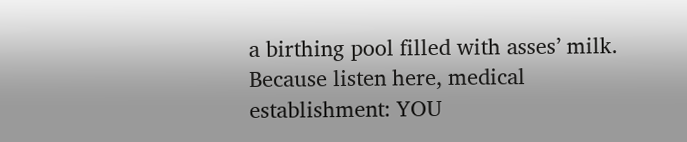a birthing pool filled with asses’ milk. Because listen here, medical establishment: YOU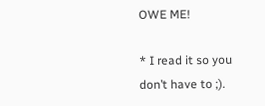OWE ME!

* I read it so you don’t have to ;).